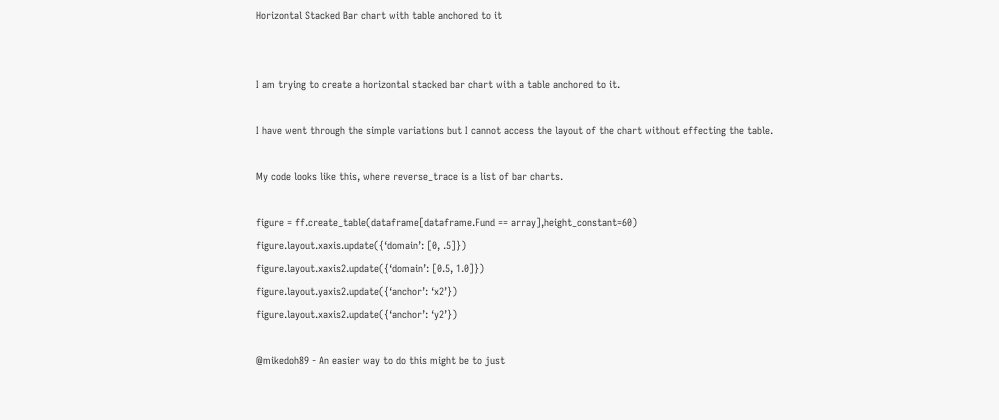Horizontal Stacked Bar chart with table anchored to it


I am trying to create a horizontal stacked bar chart with a table anchored to it.

I have went through the simple variations but I cannot access the layout of the chart without effecting the table.

My code looks like this, where reverse_trace is a list of bar charts.

figure = ff.create_table(dataframe[dataframe.Fund == array],height_constant=60)
figure.layout.xaxis.update({‘domain’: [0, .5]})
figure.layout.xaxis2.update({‘domain’: [0.5, 1.0]})
figure.layout.yaxis2.update({‘anchor’: ‘x2’})
figure.layout.xaxis2.update({‘anchor’: ‘y2’})

@mikedoh89 - An easier way to do this might be to just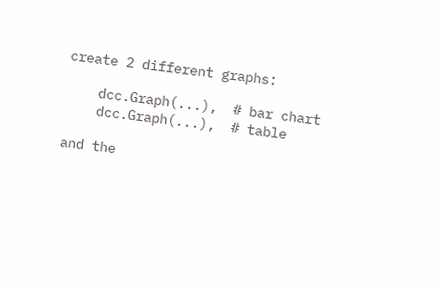create 2 different graphs:

    dcc.Graph(...),  # bar chart
    dcc.Graph(...),  # table

and the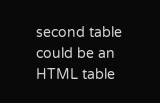second table could be an HTML table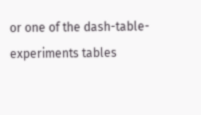or one of the dash-table-experiments tables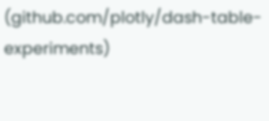(github.com/plotly/dash-table-experiments)